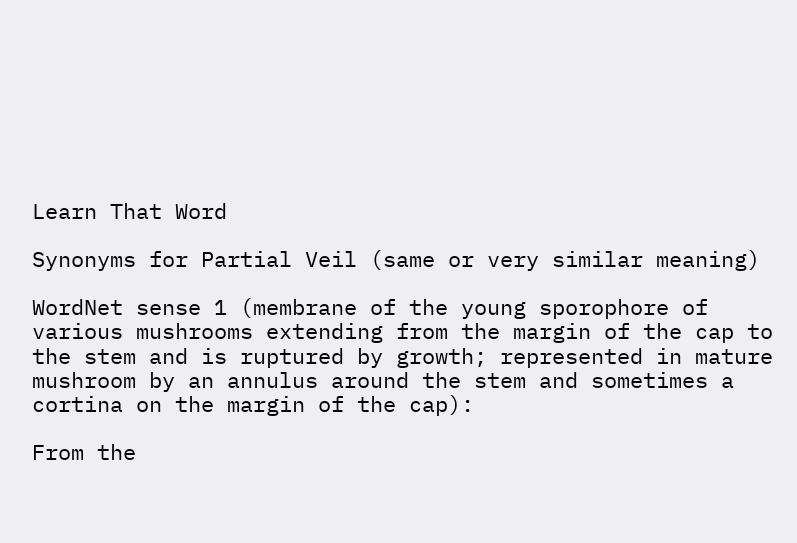Learn That Word

Synonyms for Partial Veil (same or very similar meaning)

WordNet sense 1 (membrane of the young sporophore of various mushrooms extending from the margin of the cap to the stem and is ruptured by growth; represented in mature mushroom by an annulus around the stem and sometimes a cortina on the margin of the cap):

From the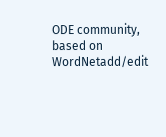ODE community, based on WordNetadd/edit